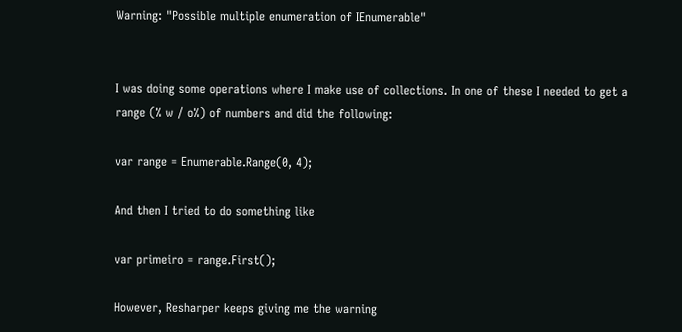Warning: "Possible multiple enumeration of IEnumerable"


I was doing some operations where I make use of collections. In one of these I needed to get a range (% w / o%) of numbers and did the following:

var range = Enumerable.Range(0, 4);

And then I tried to do something like

var primeiro = range.First();

However, Resharper keeps giving me the warning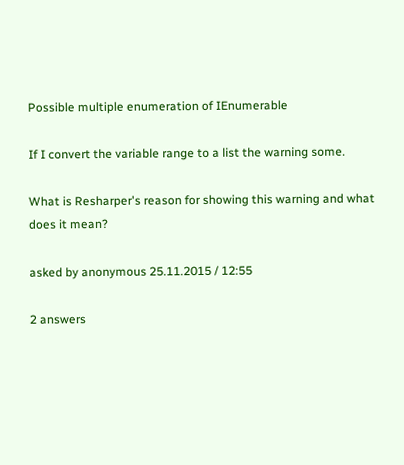Possible multiple enumeration of IEnumerable

If I convert the variable range to a list the warning some.

What is Resharper's reason for showing this warning and what does it mean?

asked by anonymous 25.11.2015 / 12:55

2 answers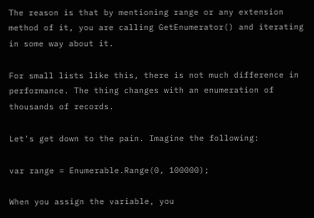The reason is that by mentioning range or any extension method of it, you are calling GetEnumerator() and iterating in some way about it.

For small lists like this, there is not much difference in performance. The thing changes with an enumeration of thousands of records.

Let's get down to the pain. Imagine the following:

var range = Enumerable.Range(0, 100000);

When you assign the variable, you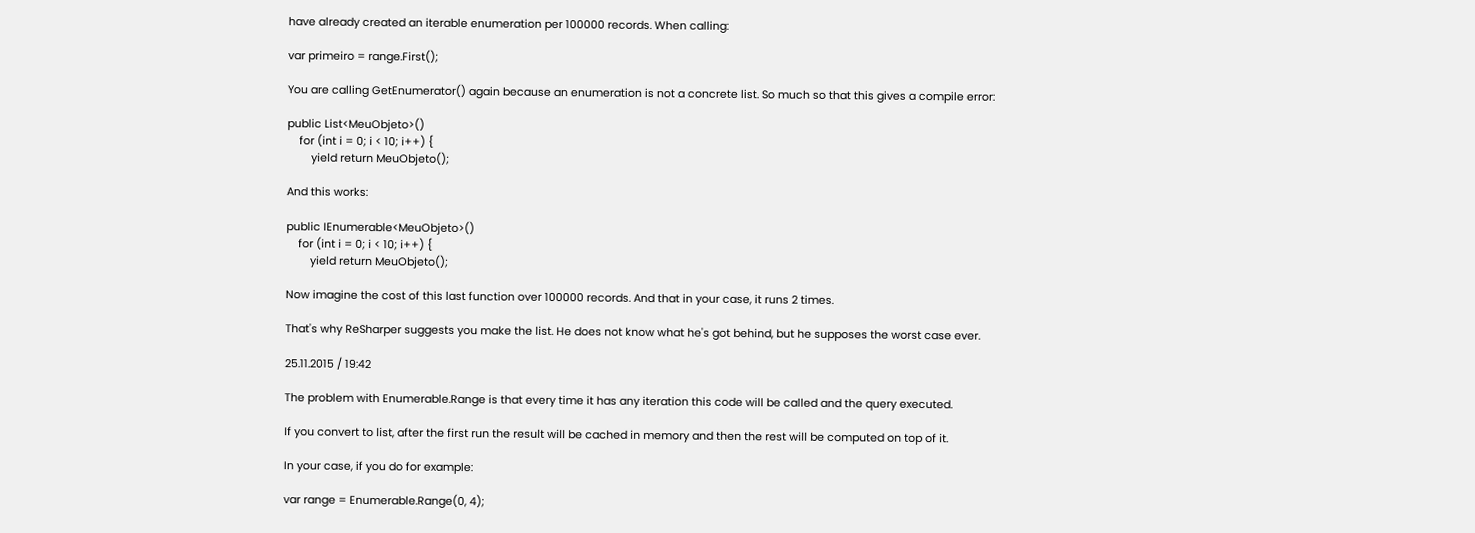have already created an iterable enumeration per 100000 records. When calling:

var primeiro = range.First();

You are calling GetEnumerator() again because an enumeration is not a concrete list. So much so that this gives a compile error:

public List<MeuObjeto>()
    for (int i = 0; i < 10; i++) {
        yield return MeuObjeto();

And this works:

public IEnumerable<MeuObjeto>()
    for (int i = 0; i < 10; i++) {
        yield return MeuObjeto();

Now imagine the cost of this last function over 100000 records. And that in your case, it runs 2 times.

That's why ReSharper suggests you make the list. He does not know what he's got behind, but he supposes the worst case ever.

25.11.2015 / 19:42

The problem with Enumerable.Range is that every time it has any iteration this code will be called and the query executed.

If you convert to list, after the first run the result will be cached in memory and then the rest will be computed on top of it.

In your case, if you do for example:

var range = Enumerable.Range(0, 4);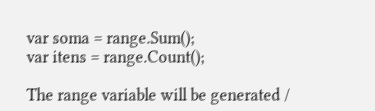var soma = range.Sum();
var itens = range.Count();

The range variable will be generated /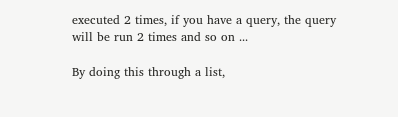executed 2 times, if you have a query, the query will be run 2 times and so on ...

By doing this through a list,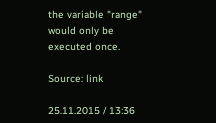the variable "range" would only be executed once.

Source: link

25.11.2015 / 13:36